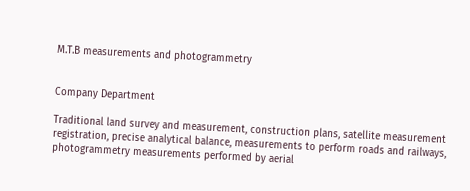M.T.B measurements and photogrammetry


Company Department

Traditional land survey and measurement, construction plans, satellite measurement
registration, precise analytical balance, measurements to perform roads and railways,
photogrammetry measurements performed by aerial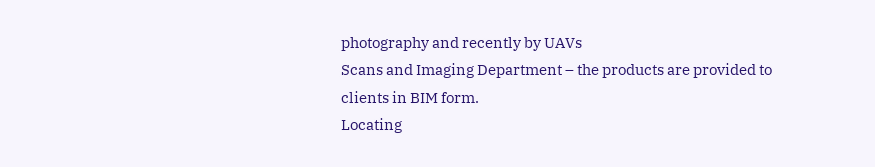photography and recently by UAVs
Scans and Imaging Department – the products are provided to clients in BIM form.
Locating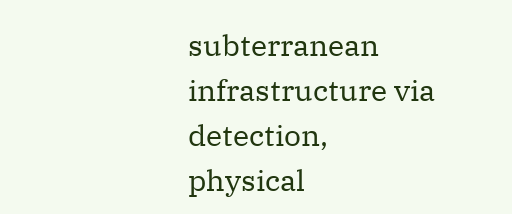subterranean infrastructure via detection, physical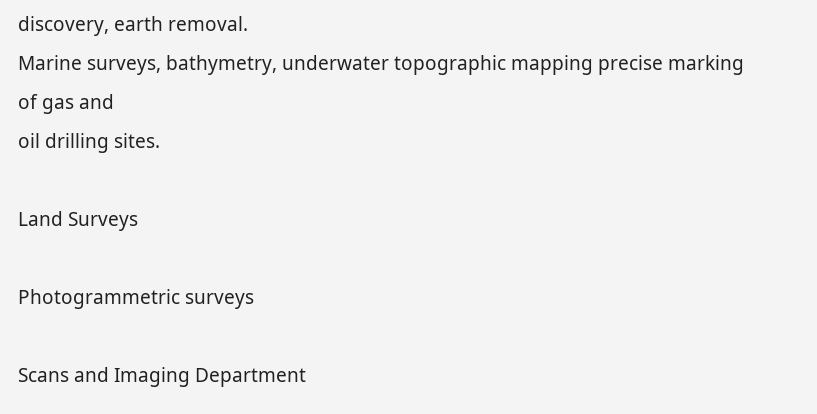discovery, earth removal.
Marine surveys, bathymetry, underwater topographic mapping precise marking of gas and
oil drilling sites.

Land Surveys

Photogrammetric surveys

Scans and Imaging Department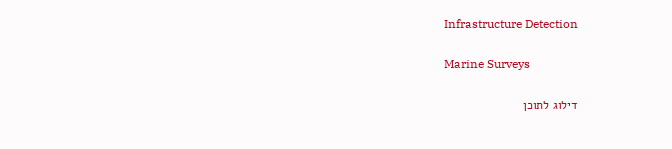Infrastructure Detection

Marine Surveys

דילוג לתוכן